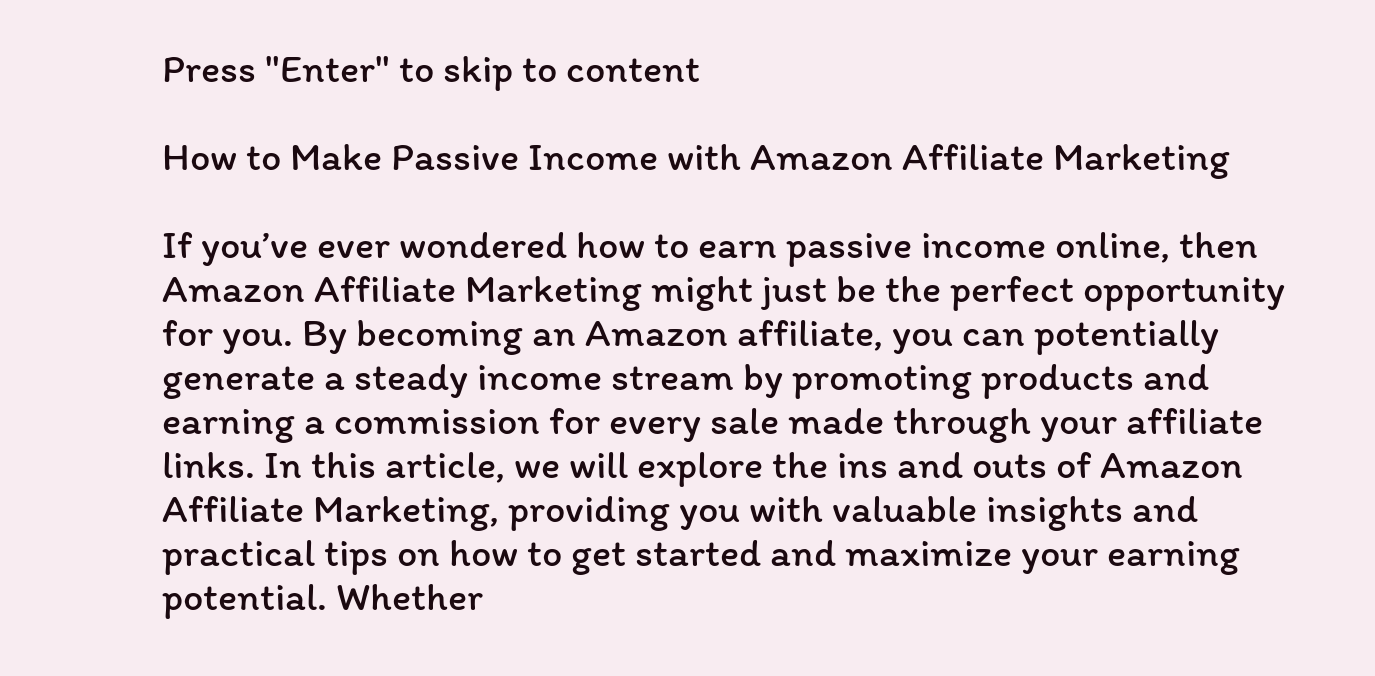Press "Enter" to skip to content

How to Make Passive Income with Amazon Affiliate Marketing

If you’ve ever wondered how to earn passive income online, then Amazon Affiliate Marketing might just be the perfect opportunity for you. By becoming an Amazon affiliate, you can potentially generate a steady income stream by promoting products and earning a commission for every sale made through your affiliate links. In this article, we will explore the ins and outs of Amazon Affiliate Marketing, providing you with valuable insights and practical tips on how to get started and maximize your earning potential. Whether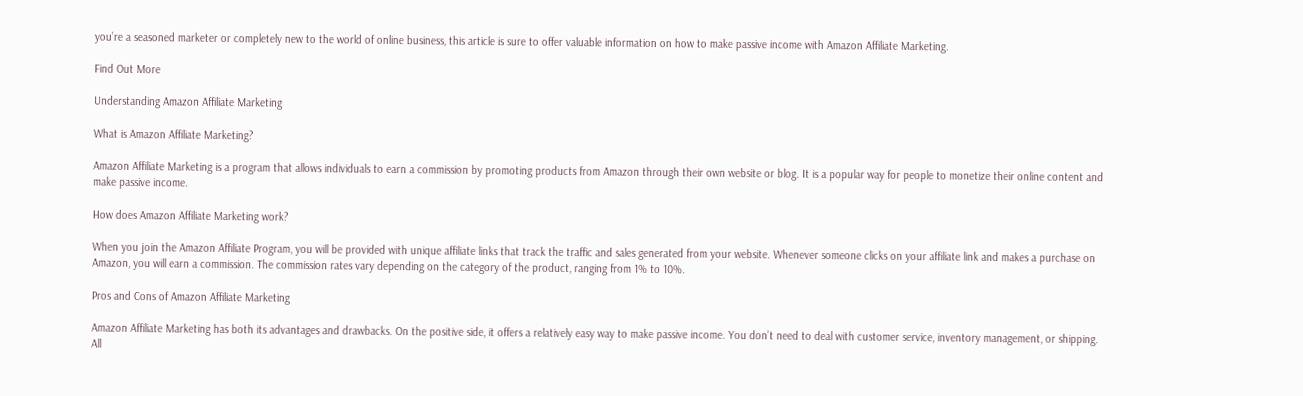you’re a seasoned marketer or completely new to the world of online business, this article is sure to offer valuable information on how to make passive income with Amazon Affiliate Marketing.

Find Out More

Understanding Amazon Affiliate Marketing

What is Amazon Affiliate Marketing?

Amazon Affiliate Marketing is a program that allows individuals to earn a commission by promoting products from Amazon through their own website or blog. It is a popular way for people to monetize their online content and make passive income.

How does Amazon Affiliate Marketing work?

When you join the Amazon Affiliate Program, you will be provided with unique affiliate links that track the traffic and sales generated from your website. Whenever someone clicks on your affiliate link and makes a purchase on Amazon, you will earn a commission. The commission rates vary depending on the category of the product, ranging from 1% to 10%.

Pros and Cons of Amazon Affiliate Marketing

Amazon Affiliate Marketing has both its advantages and drawbacks. On the positive side, it offers a relatively easy way to make passive income. You don’t need to deal with customer service, inventory management, or shipping. All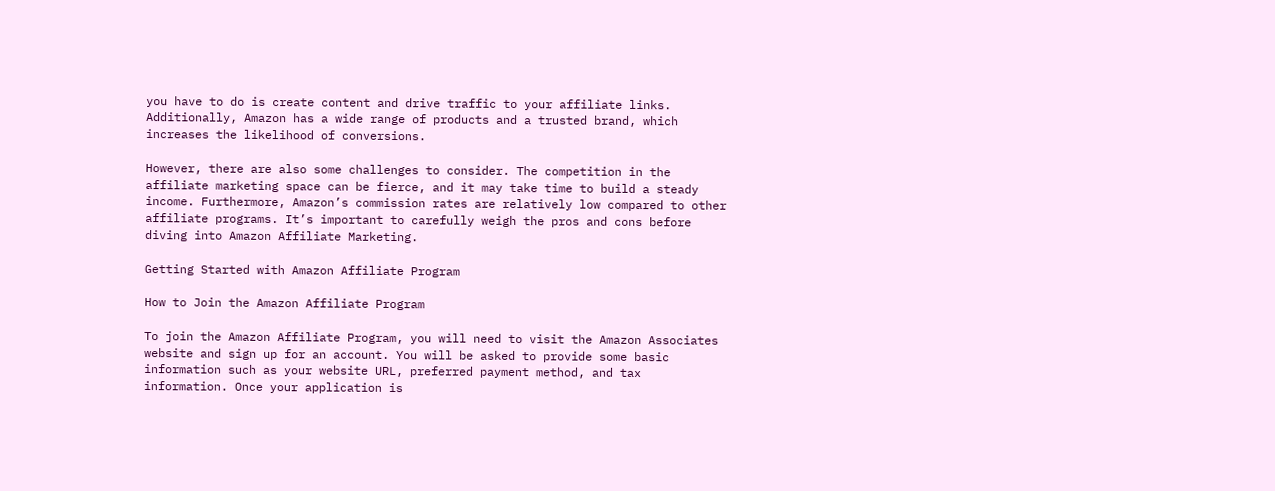you have to do is create content and drive traffic to your affiliate links. Additionally, Amazon has a wide range of products and a trusted brand, which increases the likelihood of conversions.

However, there are also some challenges to consider. The competition in the affiliate marketing space can be fierce, and it may take time to build a steady income. Furthermore, Amazon’s commission rates are relatively low compared to other affiliate programs. It’s important to carefully weigh the pros and cons before diving into Amazon Affiliate Marketing.

Getting Started with Amazon Affiliate Program

How to Join the Amazon Affiliate Program

To join the Amazon Affiliate Program, you will need to visit the Amazon Associates website and sign up for an account. You will be asked to provide some basic information such as your website URL, preferred payment method, and tax information. Once your application is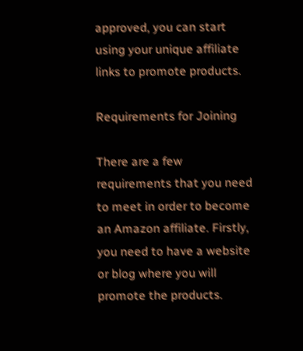approved, you can start using your unique affiliate links to promote products.

Requirements for Joining

There are a few requirements that you need to meet in order to become an Amazon affiliate. Firstly, you need to have a website or blog where you will promote the products.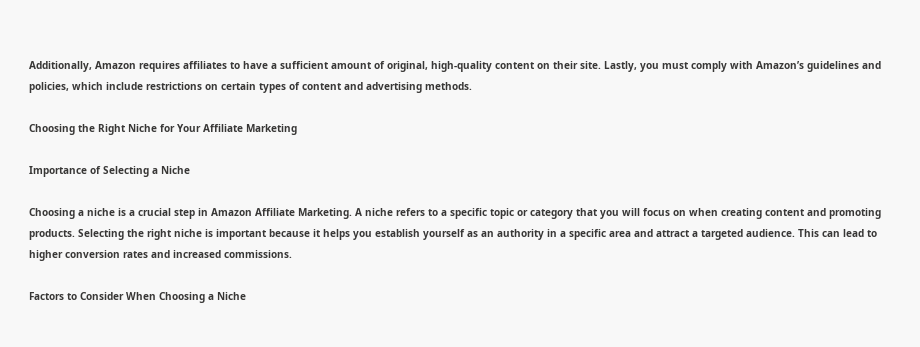Additionally, Amazon requires affiliates to have a sufficient amount of original, high-quality content on their site. Lastly, you must comply with Amazon’s guidelines and policies, which include restrictions on certain types of content and advertising methods.

Choosing the Right Niche for Your Affiliate Marketing

Importance of Selecting a Niche

Choosing a niche is a crucial step in Amazon Affiliate Marketing. A niche refers to a specific topic or category that you will focus on when creating content and promoting products. Selecting the right niche is important because it helps you establish yourself as an authority in a specific area and attract a targeted audience. This can lead to higher conversion rates and increased commissions.

Factors to Consider When Choosing a Niche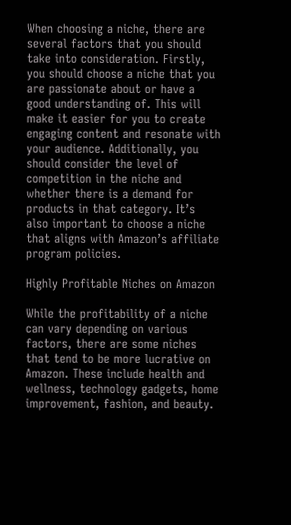When choosing a niche, there are several factors that you should take into consideration. Firstly, you should choose a niche that you are passionate about or have a good understanding of. This will make it easier for you to create engaging content and resonate with your audience. Additionally, you should consider the level of competition in the niche and whether there is a demand for products in that category. It’s also important to choose a niche that aligns with Amazon’s affiliate program policies.

Highly Profitable Niches on Amazon

While the profitability of a niche can vary depending on various factors, there are some niches that tend to be more lucrative on Amazon. These include health and wellness, technology gadgets, home improvement, fashion, and beauty.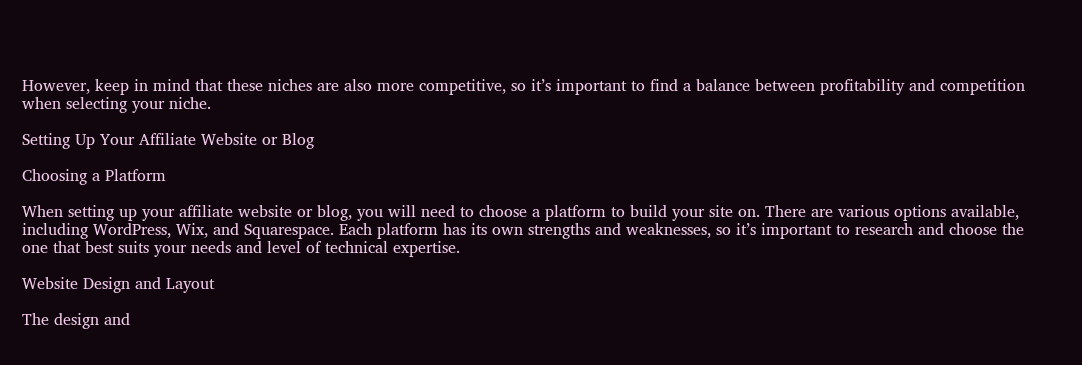However, keep in mind that these niches are also more competitive, so it’s important to find a balance between profitability and competition when selecting your niche.

Setting Up Your Affiliate Website or Blog

Choosing a Platform

When setting up your affiliate website or blog, you will need to choose a platform to build your site on. There are various options available, including WordPress, Wix, and Squarespace. Each platform has its own strengths and weaknesses, so it’s important to research and choose the one that best suits your needs and level of technical expertise.

Website Design and Layout

The design and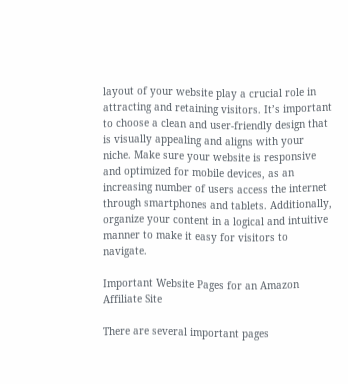layout of your website play a crucial role in attracting and retaining visitors. It’s important to choose a clean and user-friendly design that is visually appealing and aligns with your niche. Make sure your website is responsive and optimized for mobile devices, as an increasing number of users access the internet through smartphones and tablets. Additionally, organize your content in a logical and intuitive manner to make it easy for visitors to navigate.

Important Website Pages for an Amazon Affiliate Site

There are several important pages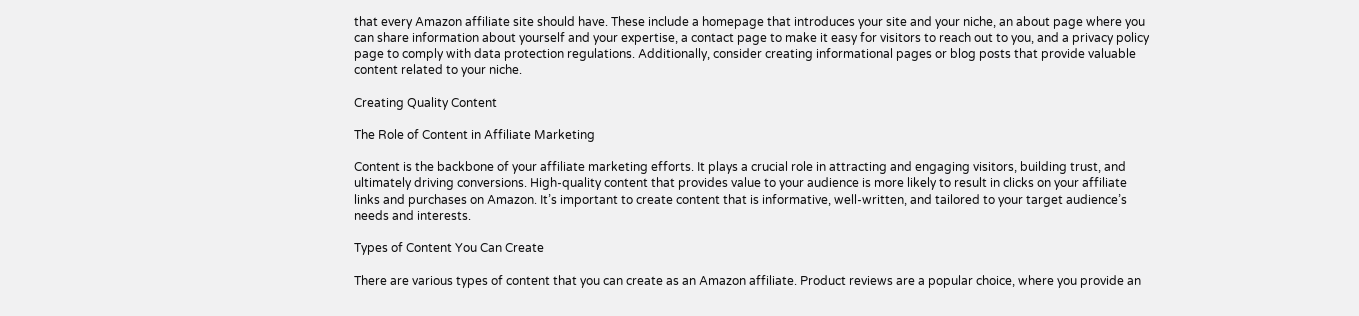that every Amazon affiliate site should have. These include a homepage that introduces your site and your niche, an about page where you can share information about yourself and your expertise, a contact page to make it easy for visitors to reach out to you, and a privacy policy page to comply with data protection regulations. Additionally, consider creating informational pages or blog posts that provide valuable content related to your niche.

Creating Quality Content

The Role of Content in Affiliate Marketing

Content is the backbone of your affiliate marketing efforts. It plays a crucial role in attracting and engaging visitors, building trust, and ultimately driving conversions. High-quality content that provides value to your audience is more likely to result in clicks on your affiliate links and purchases on Amazon. It’s important to create content that is informative, well-written, and tailored to your target audience’s needs and interests.

Types of Content You Can Create

There are various types of content that you can create as an Amazon affiliate. Product reviews are a popular choice, where you provide an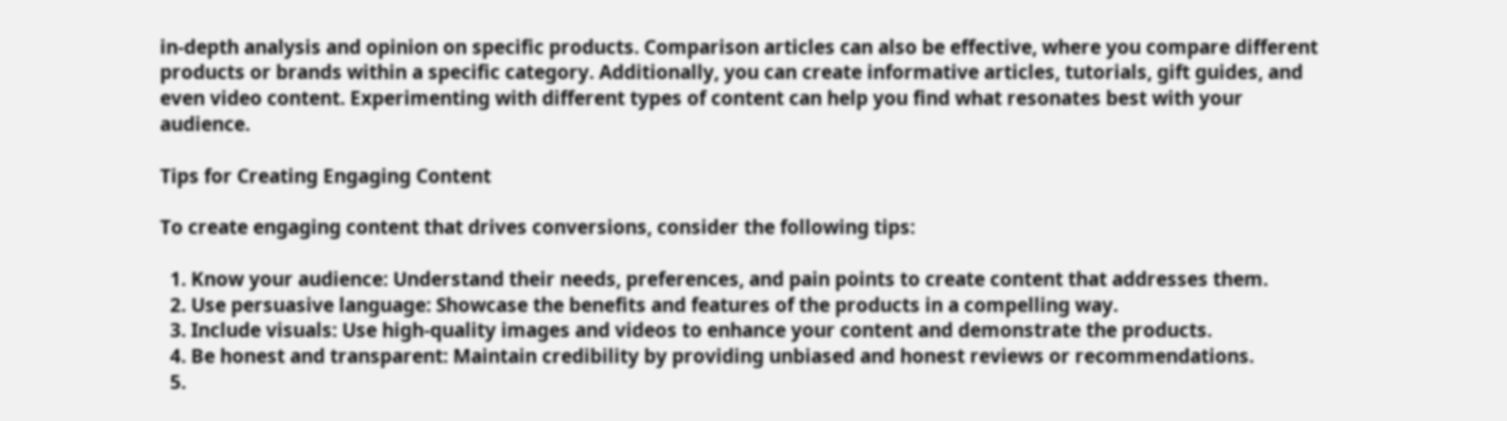in-depth analysis and opinion on specific products. Comparison articles can also be effective, where you compare different products or brands within a specific category. Additionally, you can create informative articles, tutorials, gift guides, and even video content. Experimenting with different types of content can help you find what resonates best with your audience.

Tips for Creating Engaging Content

To create engaging content that drives conversions, consider the following tips:

  1. Know your audience: Understand their needs, preferences, and pain points to create content that addresses them.
  2. Use persuasive language: Showcase the benefits and features of the products in a compelling way.
  3. Include visuals: Use high-quality images and videos to enhance your content and demonstrate the products.
  4. Be honest and transparent: Maintain credibility by providing unbiased and honest reviews or recommendations.
  5.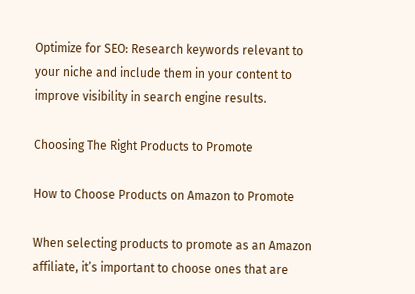Optimize for SEO: Research keywords relevant to your niche and include them in your content to improve visibility in search engine results.

Choosing The Right Products to Promote

How to Choose Products on Amazon to Promote

When selecting products to promote as an Amazon affiliate, it’s important to choose ones that are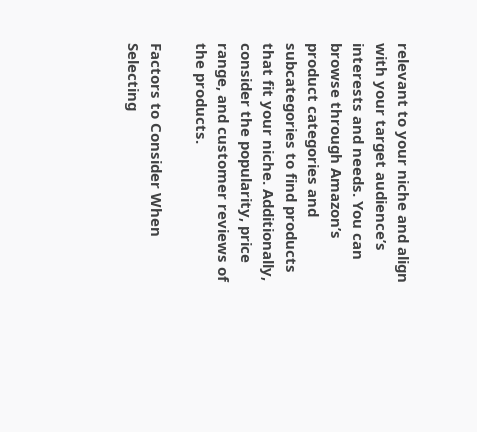relevant to your niche and align with your target audience’s interests and needs. You can browse through Amazon’s product categories and subcategories to find products that fit your niche. Additionally, consider the popularity, price range, and customer reviews of the products.

Factors to Consider When Selecting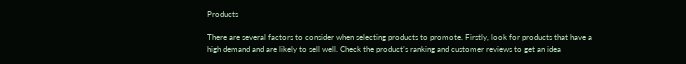Products

There are several factors to consider when selecting products to promote. Firstly, look for products that have a high demand and are likely to sell well. Check the product’s ranking and customer reviews to get an idea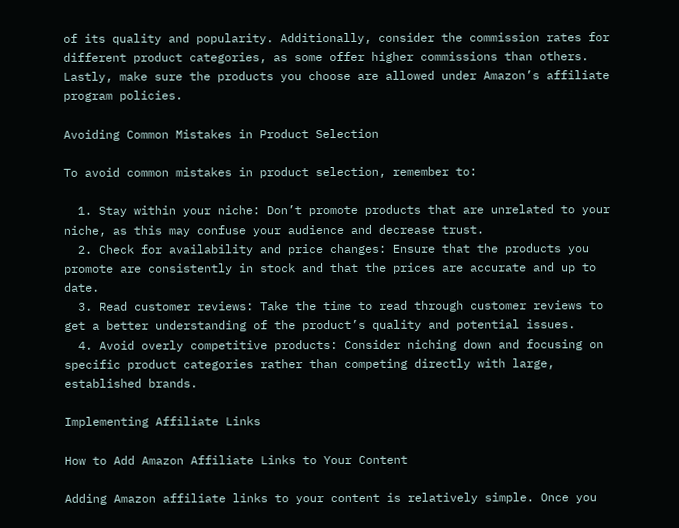of its quality and popularity. Additionally, consider the commission rates for different product categories, as some offer higher commissions than others. Lastly, make sure the products you choose are allowed under Amazon’s affiliate program policies.

Avoiding Common Mistakes in Product Selection

To avoid common mistakes in product selection, remember to:

  1. Stay within your niche: Don’t promote products that are unrelated to your niche, as this may confuse your audience and decrease trust.
  2. Check for availability and price changes: Ensure that the products you promote are consistently in stock and that the prices are accurate and up to date.
  3. Read customer reviews: Take the time to read through customer reviews to get a better understanding of the product’s quality and potential issues.
  4. Avoid overly competitive products: Consider niching down and focusing on specific product categories rather than competing directly with large, established brands.

Implementing Affiliate Links

How to Add Amazon Affiliate Links to Your Content

Adding Amazon affiliate links to your content is relatively simple. Once you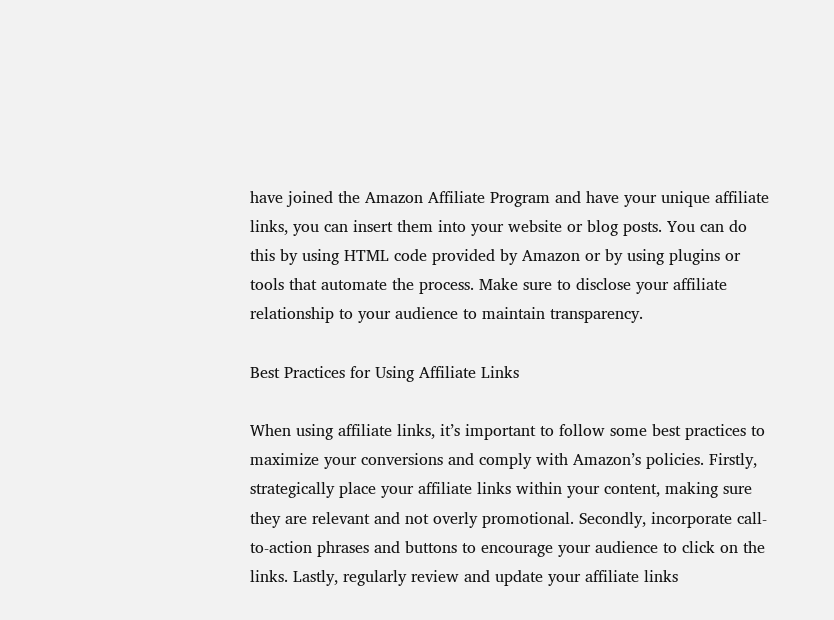have joined the Amazon Affiliate Program and have your unique affiliate links, you can insert them into your website or blog posts. You can do this by using HTML code provided by Amazon or by using plugins or tools that automate the process. Make sure to disclose your affiliate relationship to your audience to maintain transparency.

Best Practices for Using Affiliate Links

When using affiliate links, it’s important to follow some best practices to maximize your conversions and comply with Amazon’s policies. Firstly, strategically place your affiliate links within your content, making sure they are relevant and not overly promotional. Secondly, incorporate call-to-action phrases and buttons to encourage your audience to click on the links. Lastly, regularly review and update your affiliate links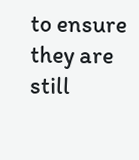to ensure they are still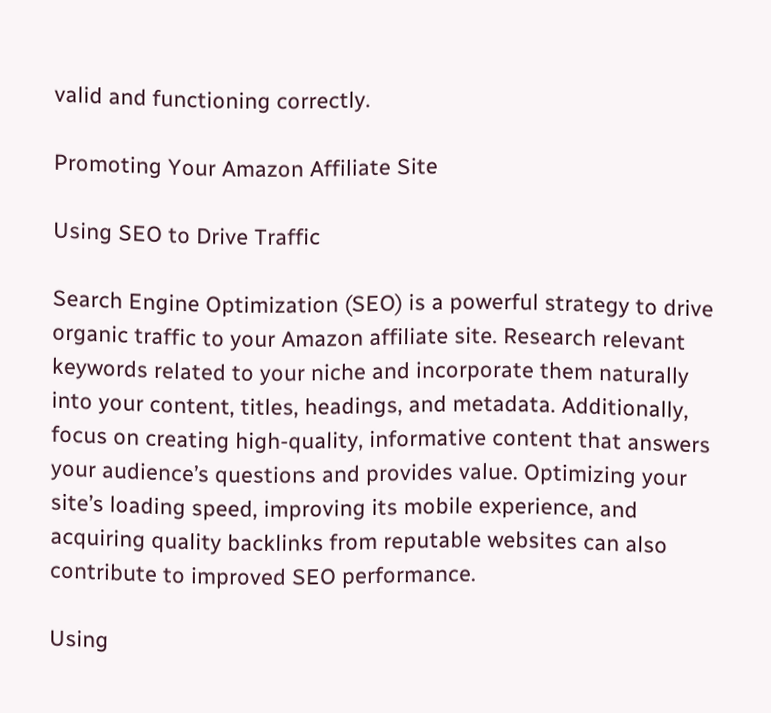valid and functioning correctly.

Promoting Your Amazon Affiliate Site

Using SEO to Drive Traffic

Search Engine Optimization (SEO) is a powerful strategy to drive organic traffic to your Amazon affiliate site. Research relevant keywords related to your niche and incorporate them naturally into your content, titles, headings, and metadata. Additionally, focus on creating high-quality, informative content that answers your audience’s questions and provides value. Optimizing your site’s loading speed, improving its mobile experience, and acquiring quality backlinks from reputable websites can also contribute to improved SEO performance.

Using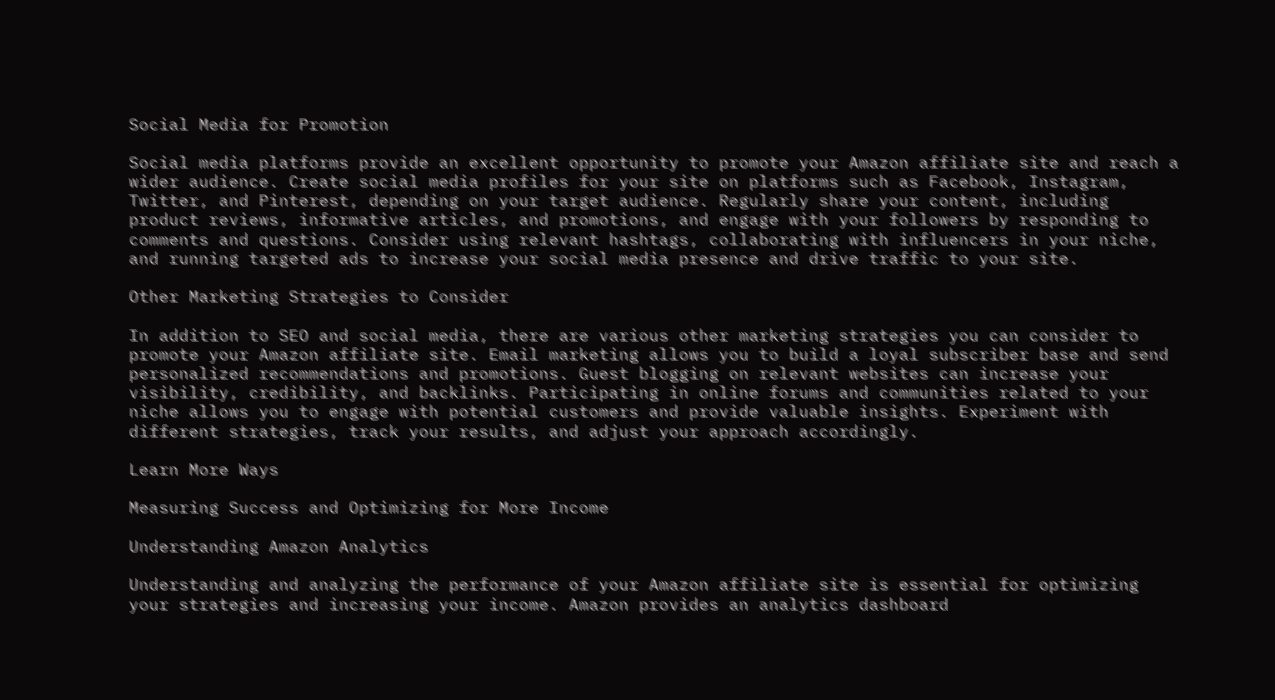Social Media for Promotion

Social media platforms provide an excellent opportunity to promote your Amazon affiliate site and reach a wider audience. Create social media profiles for your site on platforms such as Facebook, Instagram, Twitter, and Pinterest, depending on your target audience. Regularly share your content, including product reviews, informative articles, and promotions, and engage with your followers by responding to comments and questions. Consider using relevant hashtags, collaborating with influencers in your niche, and running targeted ads to increase your social media presence and drive traffic to your site.

Other Marketing Strategies to Consider

In addition to SEO and social media, there are various other marketing strategies you can consider to promote your Amazon affiliate site. Email marketing allows you to build a loyal subscriber base and send personalized recommendations and promotions. Guest blogging on relevant websites can increase your visibility, credibility, and backlinks. Participating in online forums and communities related to your niche allows you to engage with potential customers and provide valuable insights. Experiment with different strategies, track your results, and adjust your approach accordingly.

Learn More Ways

Measuring Success and Optimizing for More Income

Understanding Amazon Analytics

Understanding and analyzing the performance of your Amazon affiliate site is essential for optimizing your strategies and increasing your income. Amazon provides an analytics dashboard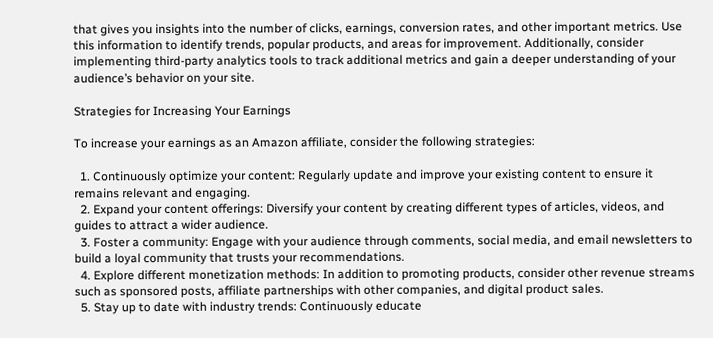that gives you insights into the number of clicks, earnings, conversion rates, and other important metrics. Use this information to identify trends, popular products, and areas for improvement. Additionally, consider implementing third-party analytics tools to track additional metrics and gain a deeper understanding of your audience’s behavior on your site.

Strategies for Increasing Your Earnings

To increase your earnings as an Amazon affiliate, consider the following strategies:

  1. Continuously optimize your content: Regularly update and improve your existing content to ensure it remains relevant and engaging.
  2. Expand your content offerings: Diversify your content by creating different types of articles, videos, and guides to attract a wider audience.
  3. Foster a community: Engage with your audience through comments, social media, and email newsletters to build a loyal community that trusts your recommendations.
  4. Explore different monetization methods: In addition to promoting products, consider other revenue streams such as sponsored posts, affiliate partnerships with other companies, and digital product sales.
  5. Stay up to date with industry trends: Continuously educate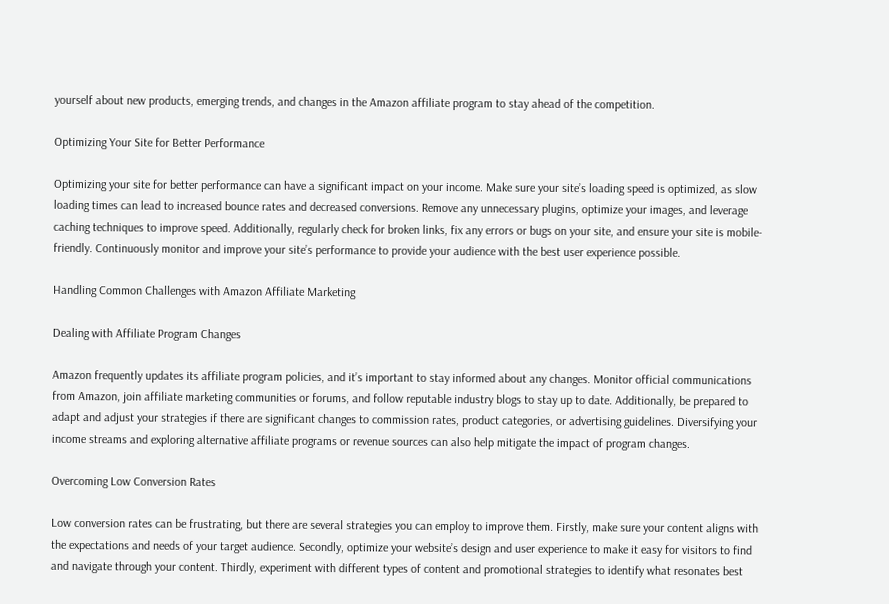yourself about new products, emerging trends, and changes in the Amazon affiliate program to stay ahead of the competition.

Optimizing Your Site for Better Performance

Optimizing your site for better performance can have a significant impact on your income. Make sure your site’s loading speed is optimized, as slow loading times can lead to increased bounce rates and decreased conversions. Remove any unnecessary plugins, optimize your images, and leverage caching techniques to improve speed. Additionally, regularly check for broken links, fix any errors or bugs on your site, and ensure your site is mobile-friendly. Continuously monitor and improve your site’s performance to provide your audience with the best user experience possible.

Handling Common Challenges with Amazon Affiliate Marketing

Dealing with Affiliate Program Changes

Amazon frequently updates its affiliate program policies, and it’s important to stay informed about any changes. Monitor official communications from Amazon, join affiliate marketing communities or forums, and follow reputable industry blogs to stay up to date. Additionally, be prepared to adapt and adjust your strategies if there are significant changes to commission rates, product categories, or advertising guidelines. Diversifying your income streams and exploring alternative affiliate programs or revenue sources can also help mitigate the impact of program changes.

Overcoming Low Conversion Rates

Low conversion rates can be frustrating, but there are several strategies you can employ to improve them. Firstly, make sure your content aligns with the expectations and needs of your target audience. Secondly, optimize your website’s design and user experience to make it easy for visitors to find and navigate through your content. Thirdly, experiment with different types of content and promotional strategies to identify what resonates best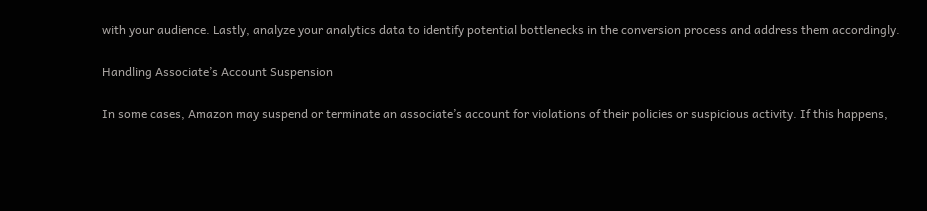with your audience. Lastly, analyze your analytics data to identify potential bottlenecks in the conversion process and address them accordingly.

Handling Associate’s Account Suspension

In some cases, Amazon may suspend or terminate an associate’s account for violations of their policies or suspicious activity. If this happens,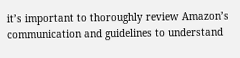it’s important to thoroughly review Amazon’s communication and guidelines to understand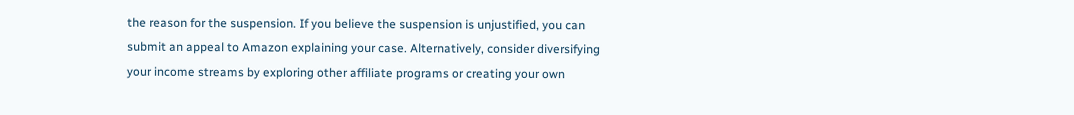the reason for the suspension. If you believe the suspension is unjustified, you can submit an appeal to Amazon explaining your case. Alternatively, consider diversifying your income streams by exploring other affiliate programs or creating your own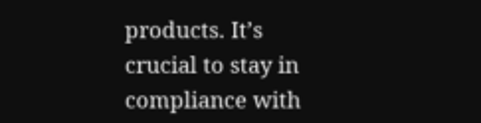products. It’s crucial to stay in compliance with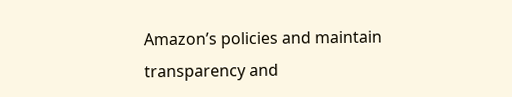Amazon’s policies and maintain transparency and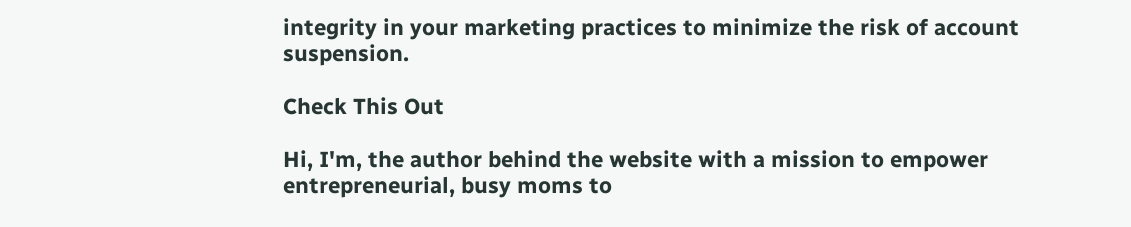integrity in your marketing practices to minimize the risk of account suspension.

Check This Out

Hi, I'm, the author behind the website with a mission to empower entrepreneurial, busy moms to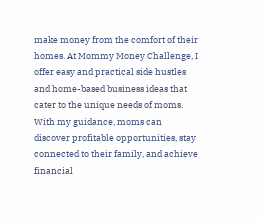make money from the comfort of their homes. At Mommy Money Challenge, I offer easy and practical side hustles and home-based business ideas that cater to the unique needs of moms. With my guidance, moms can discover profitable opportunities, stay connected to their family, and achieve financial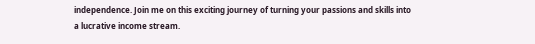independence. Join me on this exciting journey of turning your passions and skills into a lucrative income stream.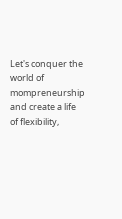Let's conquer the world of mompreneurship and create a life of flexibility,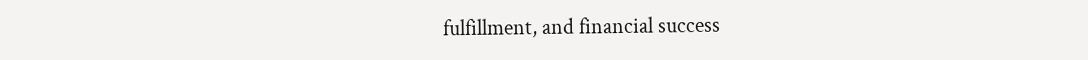fulfillment, and financial success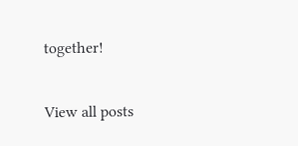together!

View all posts